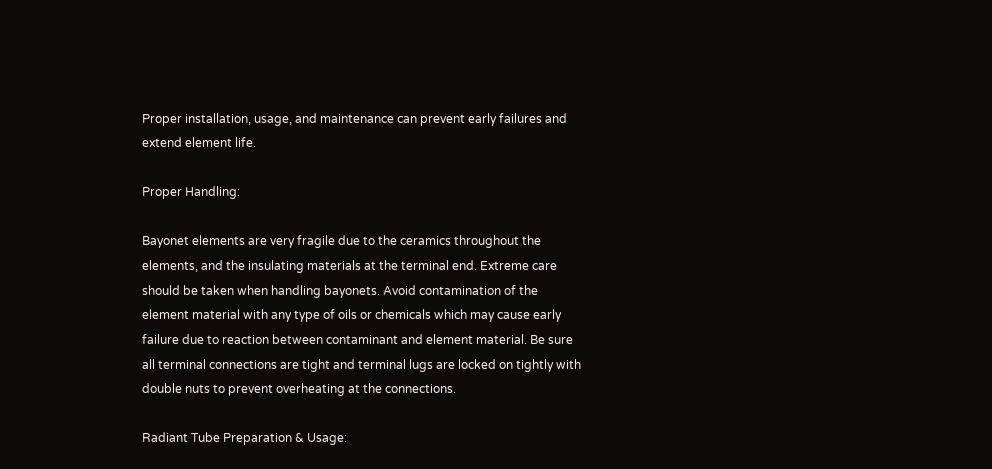Proper installation, usage, and maintenance can prevent early failures and extend element life.

Proper Handling:

Bayonet elements are very fragile due to the ceramics throughout the elements, and the insulating materials at the terminal end. Extreme care should be taken when handling bayonets. Avoid contamination of the element material with any type of oils or chemicals which may cause early failure due to reaction between contaminant and element material. Be sure all terminal connections are tight and terminal lugs are locked on tightly with double nuts to prevent overheating at the connections.

Radiant Tube Preparation & Usage: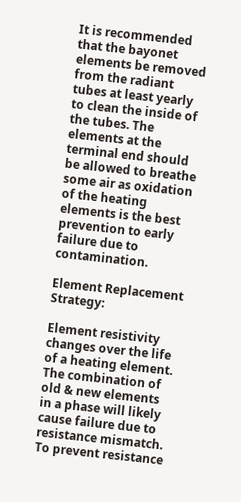It is recommended that the bayonet elements be removed from the radiant tubes at least yearly to clean the inside of the tubes. The elements at the terminal end should be allowed to breathe some air as oxidation of the heating elements is the best prevention to early failure due to contamination.

Element Replacement Strategy:

Element resistivity changes over the life of a heating element. The combination of old & new elements in a phase will likely cause failure due to resistance mismatch. To prevent resistance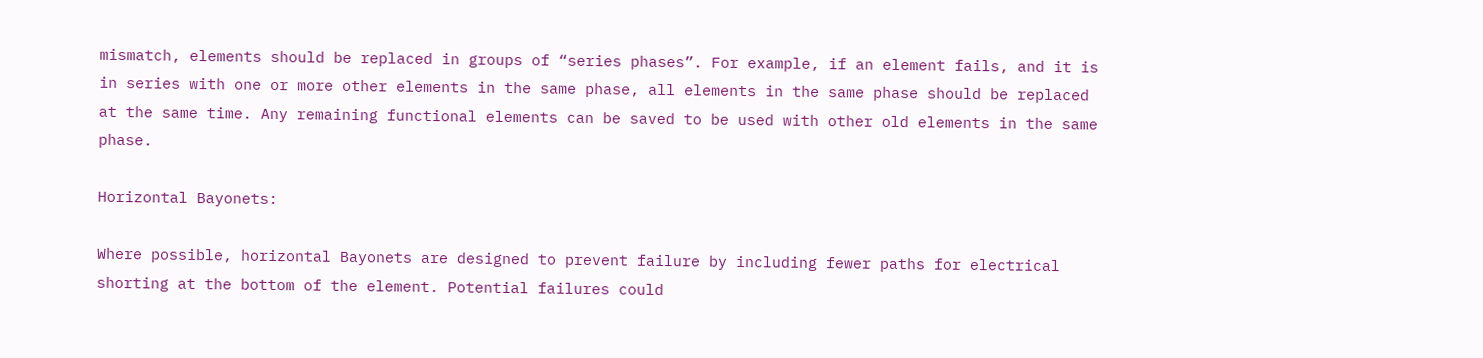mismatch, elements should be replaced in groups of “series phases”. For example, if an element fails, and it is in series with one or more other elements in the same phase, all elements in the same phase should be replaced at the same time. Any remaining functional elements can be saved to be used with other old elements in the same phase.

Horizontal Bayonets:

Where possible, horizontal Bayonets are designed to prevent failure by including fewer paths for electrical shorting at the bottom of the element. Potential failures could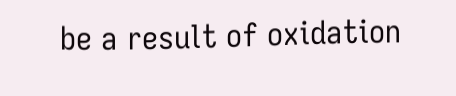be a result of oxidation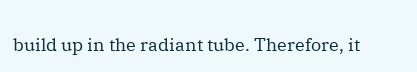build up in the radiant tube. Therefore, it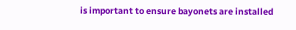is important to ensure bayonets are installed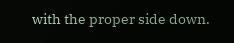with the proper side down.